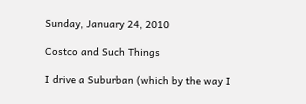Sunday, January 24, 2010

Costco and Such Things

I drive a Suburban (which by the way I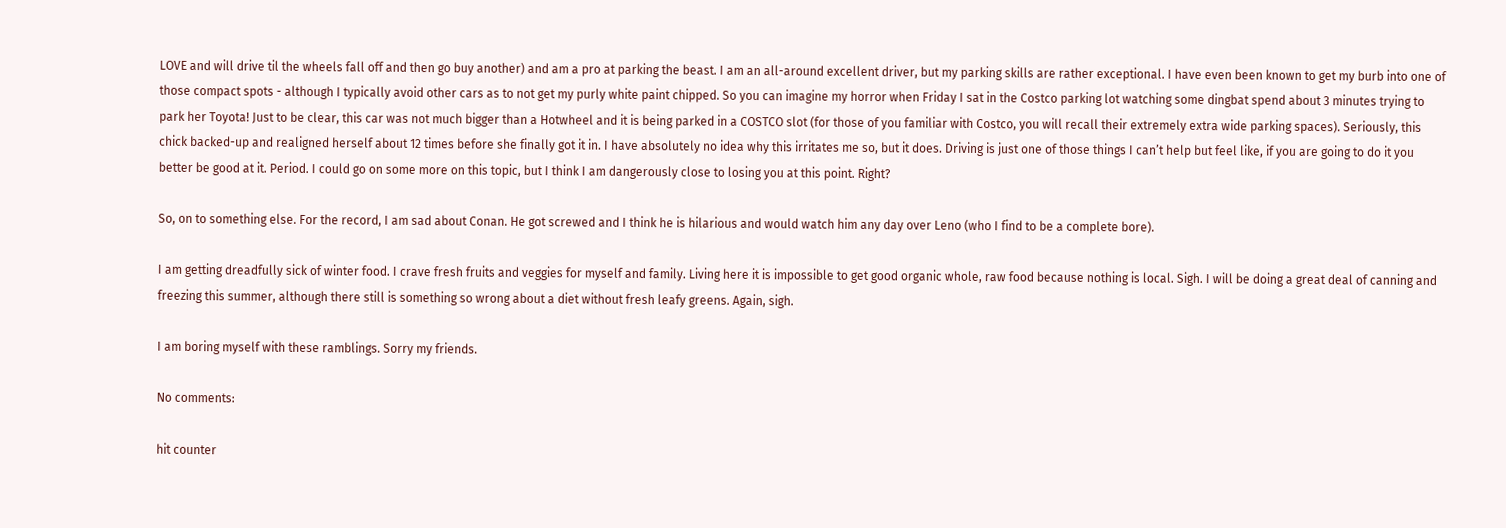LOVE and will drive til the wheels fall off and then go buy another) and am a pro at parking the beast. I am an all-around excellent driver, but my parking skills are rather exceptional. I have even been known to get my burb into one of those compact spots - although I typically avoid other cars as to not get my purly white paint chipped. So you can imagine my horror when Friday I sat in the Costco parking lot watching some dingbat spend about 3 minutes trying to park her Toyota! Just to be clear, this car was not much bigger than a Hotwheel and it is being parked in a COSTCO slot (for those of you familiar with Costco, you will recall their extremely extra wide parking spaces). Seriously, this chick backed-up and realigned herself about 12 times before she finally got it in. I have absolutely no idea why this irritates me so, but it does. Driving is just one of those things I can’t help but feel like, if you are going to do it you better be good at it. Period. I could go on some more on this topic, but I think I am dangerously close to losing you at this point. Right?

So, on to something else. For the record, I am sad about Conan. He got screwed and I think he is hilarious and would watch him any day over Leno (who I find to be a complete bore).

I am getting dreadfully sick of winter food. I crave fresh fruits and veggies for myself and family. Living here it is impossible to get good organic whole, raw food because nothing is local. Sigh. I will be doing a great deal of canning and freezing this summer, although there still is something so wrong about a diet without fresh leafy greens. Again, sigh.

I am boring myself with these ramblings. Sorry my friends.

No comments:

hit counter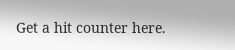Get a hit counter here.